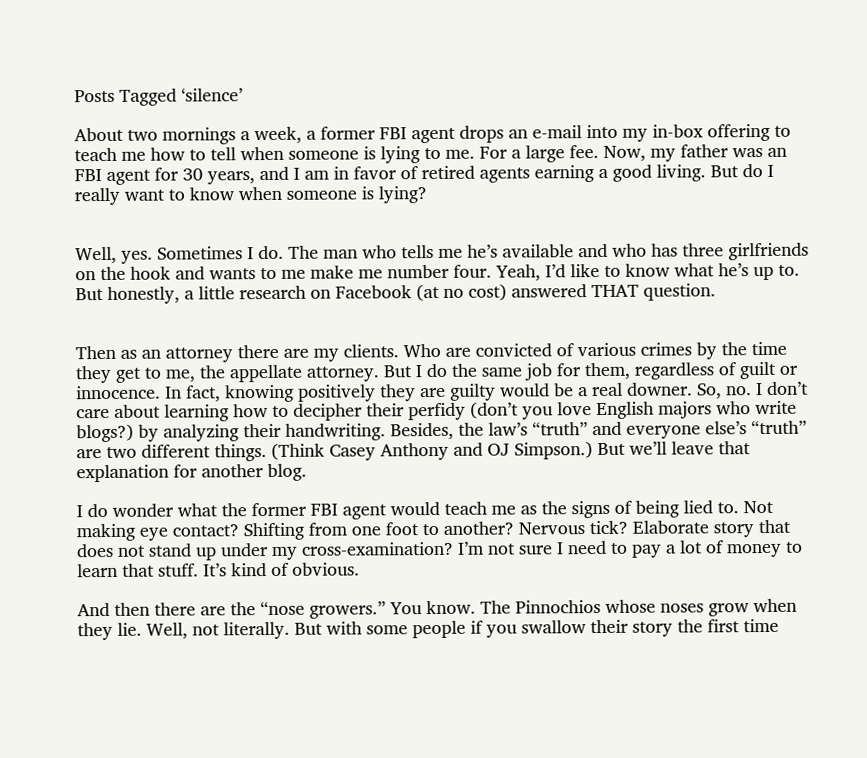Posts Tagged ‘silence’

About two mornings a week, a former FBI agent drops an e-mail into my in-box offering to teach me how to tell when someone is lying to me. For a large fee. Now, my father was an FBI agent for 30 years, and I am in favor of retired agents earning a good living. But do I really want to know when someone is lying?


Well, yes. Sometimes I do. The man who tells me he’s available and who has three girlfriends on the hook and wants to me make me number four. Yeah, I’d like to know what he’s up to. But honestly, a little research on Facebook (at no cost) answered THAT question.


Then as an attorney there are my clients. Who are convicted of various crimes by the time they get to me, the appellate attorney. But I do the same job for them, regardless of guilt or innocence. In fact, knowing positively they are guilty would be a real downer. So, no. I don’t care about learning how to decipher their perfidy (don’t you love English majors who write blogs?) by analyzing their handwriting. Besides, the law’s “truth” and everyone else’s “truth” are two different things. (Think Casey Anthony and OJ Simpson.) But we’ll leave that explanation for another blog.

I do wonder what the former FBI agent would teach me as the signs of being lied to. Not making eye contact? Shifting from one foot to another? Nervous tick? Elaborate story that does not stand up under my cross-examination? I’m not sure I need to pay a lot of money to learn that stuff. It’s kind of obvious.

And then there are the “nose growers.” You know. The Pinnochios whose noses grow when they lie. Well, not literally. But with some people if you swallow their story the first time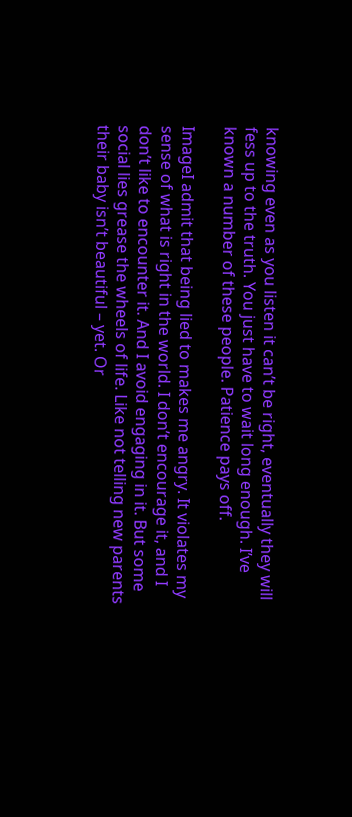knowing even as you listen it can’t be right, eventually they will fess up to the truth. You just have to wait long enough. I’ve known a number of these people. Patience pays off.

ImageI admit that being lied to makes me angry. It violates my sense of what is right in the world. I don’t encourage it, and I don’t like to encounter it. And I avoid engaging in it. But some social lies grease the wheels of life. Like not telling new parents their baby isn’t beautiful – yet. Or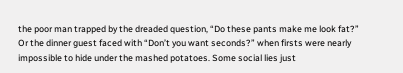the poor man trapped by the dreaded question, “Do these pants make me look fat?” Or the dinner guest faced with “Don’t you want seconds?” when firsts were nearly impossible to hide under the mashed potatoes. Some social lies just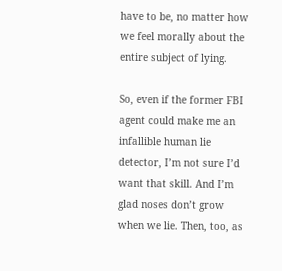have to be, no matter how we feel morally about the entire subject of lying.

So, even if the former FBI agent could make me an infallible human lie detector, I’m not sure I’d want that skill. And I’m glad noses don’t grow when we lie. Then, too, as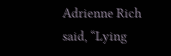Adrienne Rich said, “Lying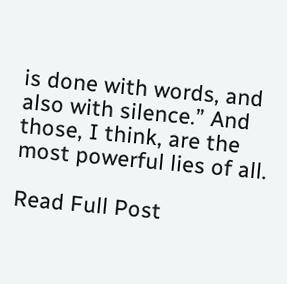is done with words, and also with silence.” And those, I think, are the most powerful lies of all.

Read Full Post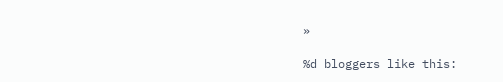»

%d bloggers like this: